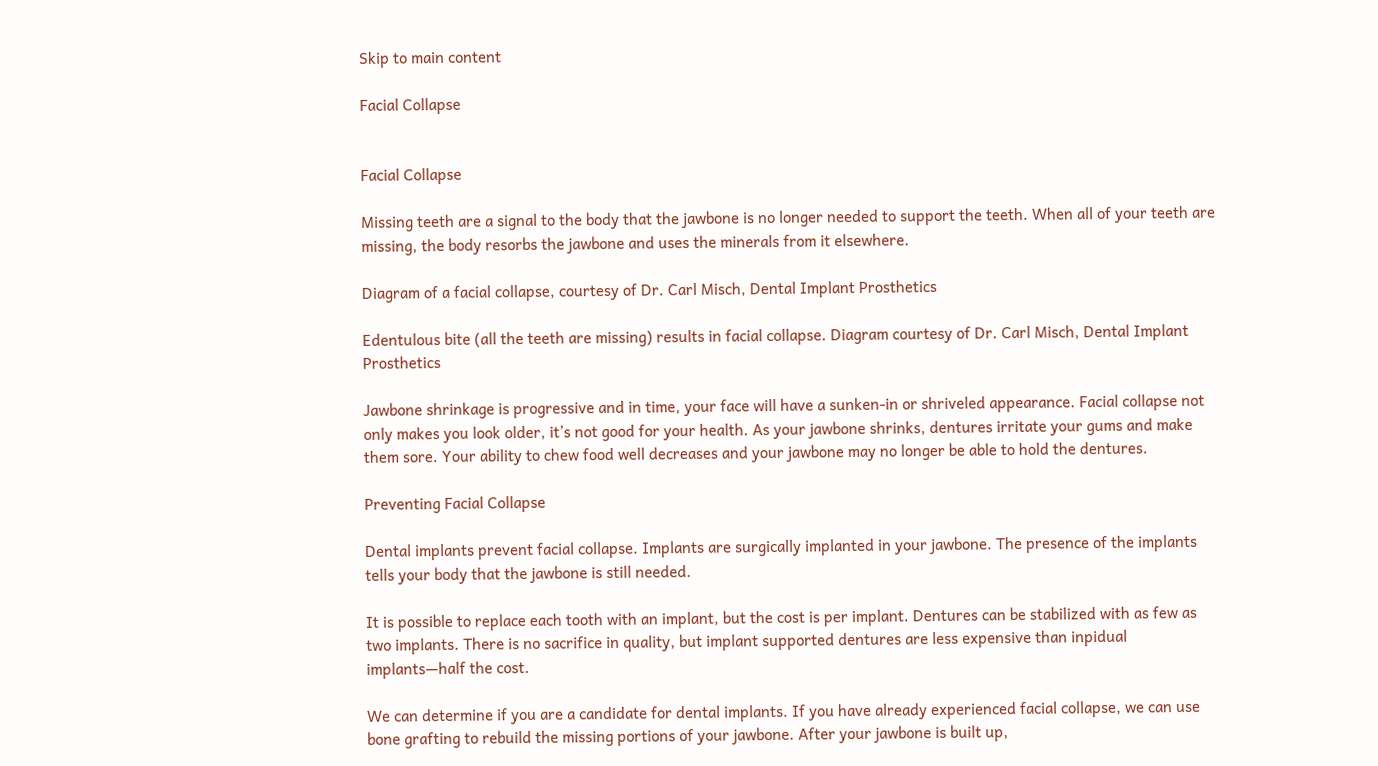Skip to main content

Facial Collapse


Facial Collapse

Missing teeth are a signal to the body that the jawbone is no longer needed to support the teeth. When all of your teeth are missing, the body resorbs the jawbone and uses the minerals from it elsewhere.

Diagram of a facial collapse, courtesy of Dr. Carl Misch, Dental Implant Prosthetics

Edentulous bite (all the teeth are missing) results in facial collapse. Diagram courtesy of Dr. Carl Misch, Dental Implant Prosthetics

Jawbone shrinkage is progressive and in time, your face will have a sunken-in or shriveled appearance. Facial collapse not only makes you look older, it’s not good for your health. As your jawbone shrinks, dentures irritate your gums and make them sore. Your ability to chew food well decreases and your jawbone may no longer be able to hold the dentures.

Preventing Facial Collapse

Dental implants prevent facial collapse. Implants are surgically implanted in your jawbone. The presence of the implants tells your body that the jawbone is still needed.

It is possible to replace each tooth with an implant, but the cost is per implant. Dentures can be stabilized with as few as two implants. There is no sacrifice in quality, but implant supported dentures are less expensive than inpidual implants—half the cost.

We can determine if you are a candidate for dental implants. If you have already experienced facial collapse, we can use bone grafting to rebuild the missing portions of your jawbone. After your jawbone is built up,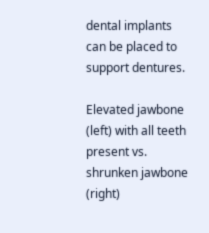dental implants can be placed to support dentures.

Elevated jawbone (left) with all teeth present vs. shrunken jawbone (right)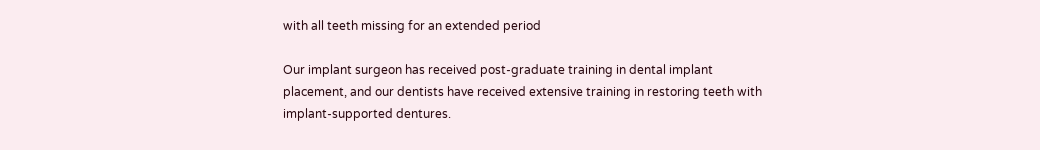with all teeth missing for an extended period

Our implant surgeon has received post-graduate training in dental implant placement, and our dentists have received extensive training in restoring teeth with implant-supported dentures.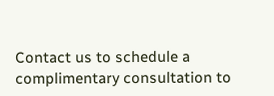Contact us to schedule a complimentary consultation to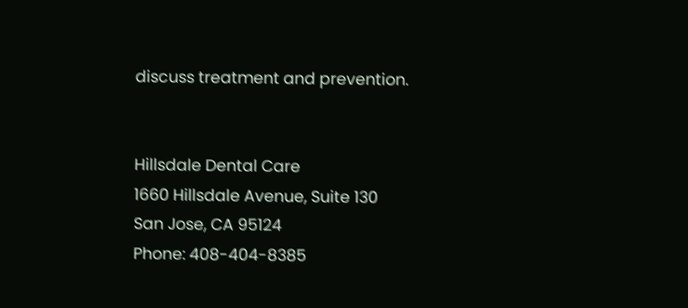discuss treatment and prevention.


Hillsdale Dental Care
1660 Hillsdale Avenue, Suite 130
San Jose, CA 95124
Phone: 408-404-8385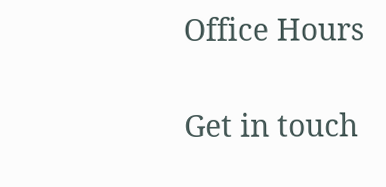Office Hours

Get in touch